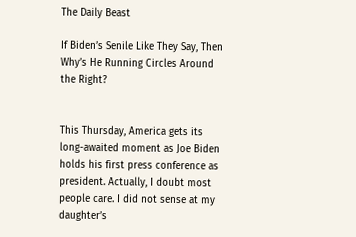The Daily Beast

If Biden’s Senile Like They Say, Then Why’s He Running Circles Around the Right?


This Thursday, America gets its long-awaited moment as Joe Biden holds his first press conference as president. Actually, I doubt most people care. I did not sense at my daughter’s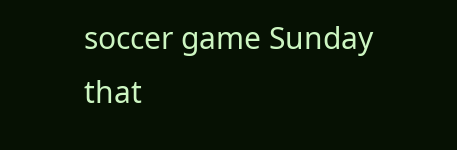soccer game Sunday that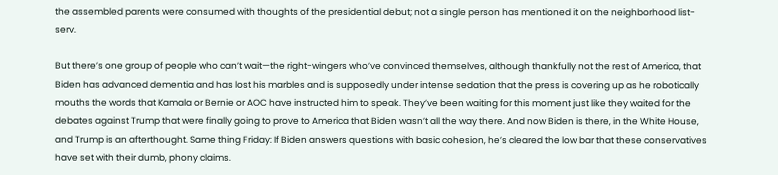the assembled parents were consumed with thoughts of the presidential debut; not a single person has mentioned it on the neighborhood list-serv.

But there’s one group of people who can’t wait—the right-wingers who’ve convinced themselves, although thankfully not the rest of America, that Biden has advanced dementia and has lost his marbles and is supposedly under intense sedation that the press is covering up as he robotically mouths the words that Kamala or Bernie or AOC have instructed him to speak. They’ve been waiting for this moment just like they waited for the debates against Trump that were finally going to prove to America that Biden wasn’t all the way there. And now Biden is there, in the White House, and Trump is an afterthought. Same thing Friday: If Biden answers questions with basic cohesion, he’s cleared the low bar that these conservatives have set with their dumb, phony claims.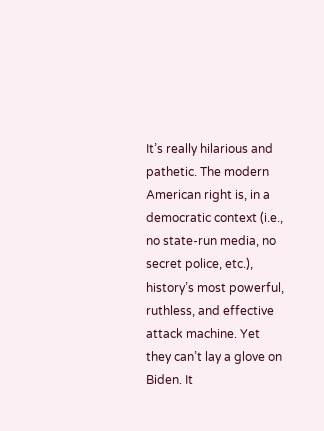It’s really hilarious and pathetic. The modern American right is, in a democratic context (i.e., no state-run media, no secret police, etc.), history’s most powerful, ruthless, and effective attack machine. Yet they can’t lay a glove on Biden. It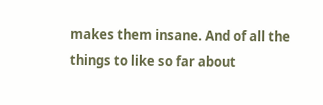makes them insane. And of all the things to like so far about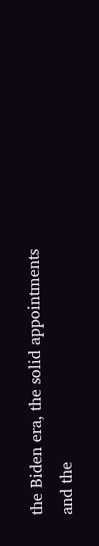the Biden era, the solid appointments and the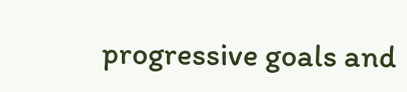progressive goals and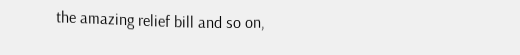the amazing relief bill and so on,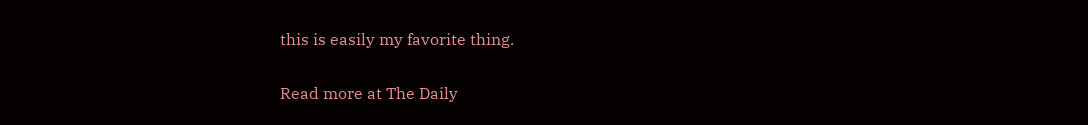this is easily my favorite thing.

Read more at The Daily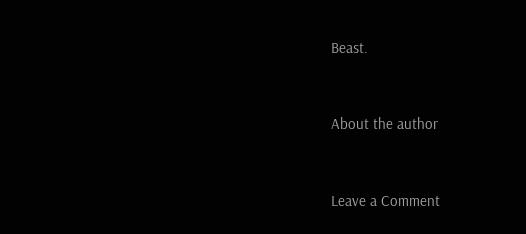Beast.


About the author


Leave a Comment